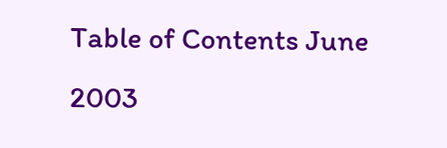Table of Contents June 2003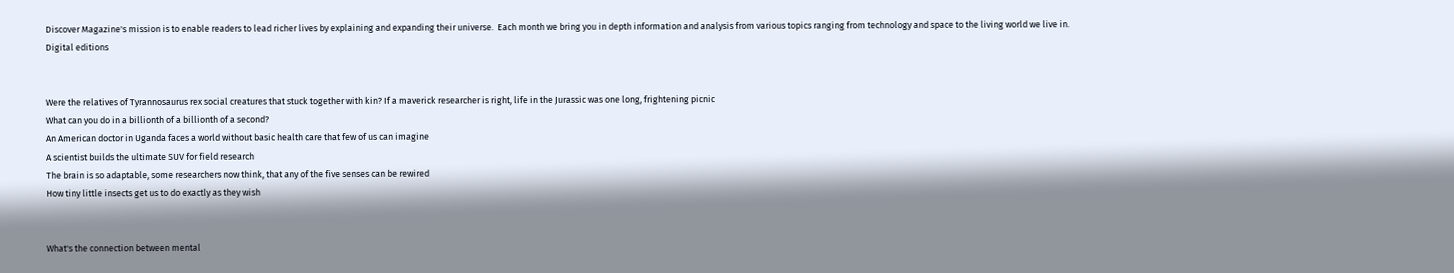Discover Magazine's mission is to enable readers to lead richer lives by explaining and expanding their universe.  Each month we bring you in depth information and analysis from various topics ranging from technology and space to the living world we live in.
Digital editions


Were the relatives of Tyrannosaurus rex social creatures that stuck together with kin? If a maverick researcher is right, life in the Jurassic was one long, frightening picnic
What can you do in a billionth of a billionth of a second?
An American doctor in Uganda faces a world without basic health care that few of us can imagine
A scientist builds the ultimate SUV for field research
The brain is so adaptable, some researchers now think, that any of the five senses can be rewired
How tiny little insects get us to do exactly as they wish


What's the connection between mental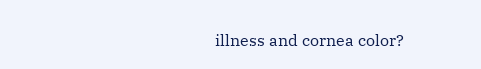illness and cornea color?